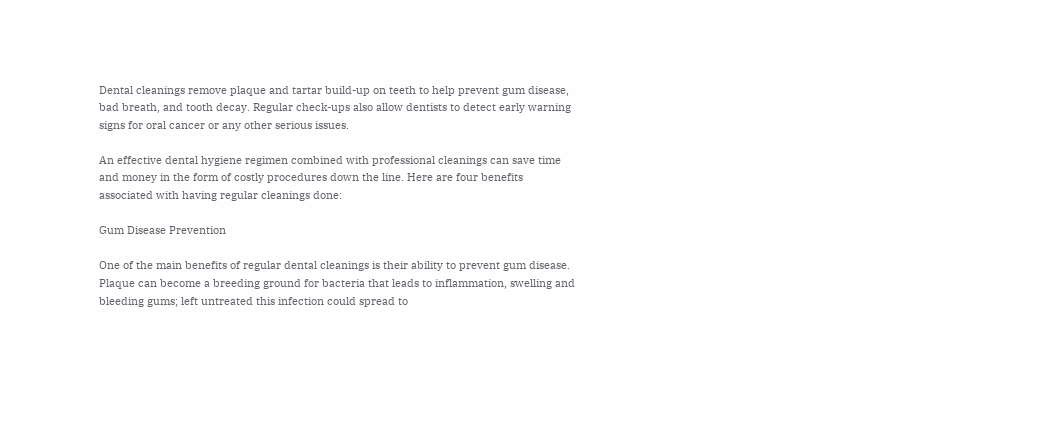Dental cleanings remove plaque and tartar build-up on teeth to help prevent gum disease, bad breath, and tooth decay. Regular check-ups also allow dentists to detect early warning signs for oral cancer or any other serious issues.

An effective dental hygiene regimen combined with professional cleanings can save time and money in the form of costly procedures down the line. Here are four benefits associated with having regular cleanings done:

Gum Disease Prevention

One of the main benefits of regular dental cleanings is their ability to prevent gum disease. Plaque can become a breeding ground for bacteria that leads to inflammation, swelling and bleeding gums; left untreated this infection could spread to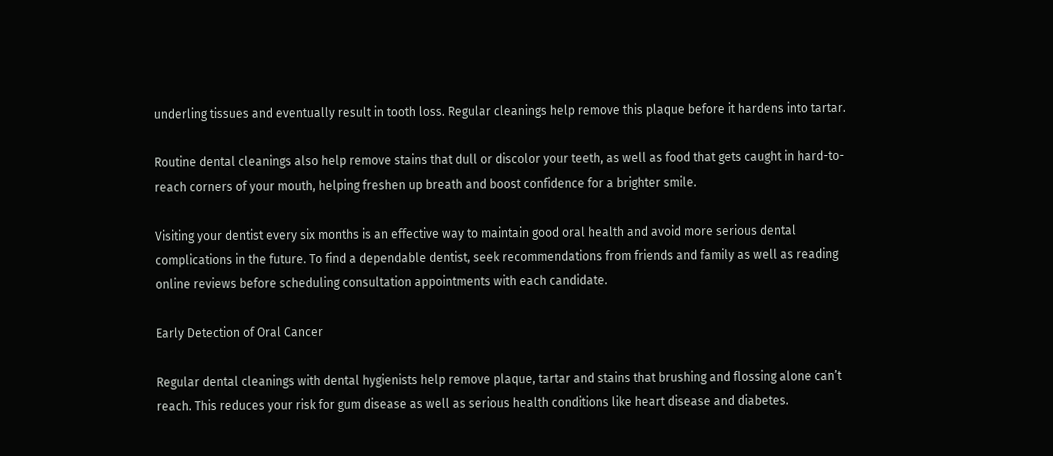underling tissues and eventually result in tooth loss. Regular cleanings help remove this plaque before it hardens into tartar.

Routine dental cleanings also help remove stains that dull or discolor your teeth, as well as food that gets caught in hard-to-reach corners of your mouth, helping freshen up breath and boost confidence for a brighter smile.

Visiting your dentist every six months is an effective way to maintain good oral health and avoid more serious dental complications in the future. To find a dependable dentist, seek recommendations from friends and family as well as reading online reviews before scheduling consultation appointments with each candidate.

Early Detection of Oral Cancer

Regular dental cleanings with dental hygienists help remove plaque, tartar and stains that brushing and flossing alone can’t reach. This reduces your risk for gum disease as well as serious health conditions like heart disease and diabetes.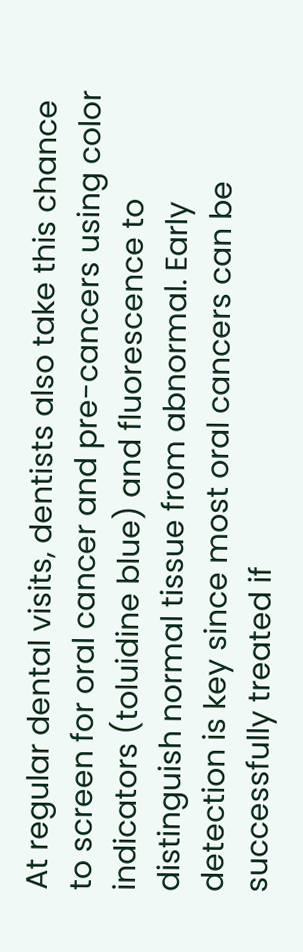At regular dental visits, dentists also take this chance to screen for oral cancer and pre-cancers using color indicators (toluidine blue) and fluorescence to distinguish normal tissue from abnormal. Early detection is key since most oral cancers can be successfully treated if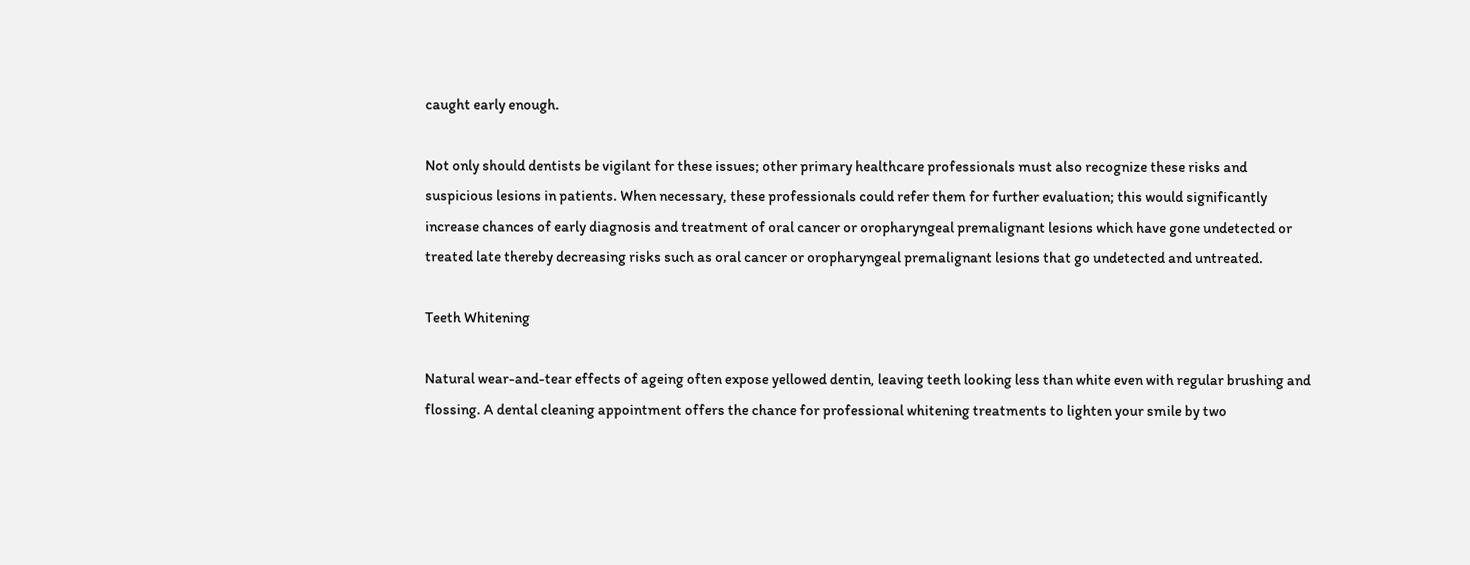caught early enough.

Not only should dentists be vigilant for these issues; other primary healthcare professionals must also recognize these risks and suspicious lesions in patients. When necessary, these professionals could refer them for further evaluation; this would significantly increase chances of early diagnosis and treatment of oral cancer or oropharyngeal premalignant lesions which have gone undetected or treated late thereby decreasing risks such as oral cancer or oropharyngeal premalignant lesions that go undetected and untreated.

Teeth Whitening

Natural wear-and-tear effects of ageing often expose yellowed dentin, leaving teeth looking less than white even with regular brushing and flossing. A dental cleaning appointment offers the chance for professional whitening treatments to lighten your smile by two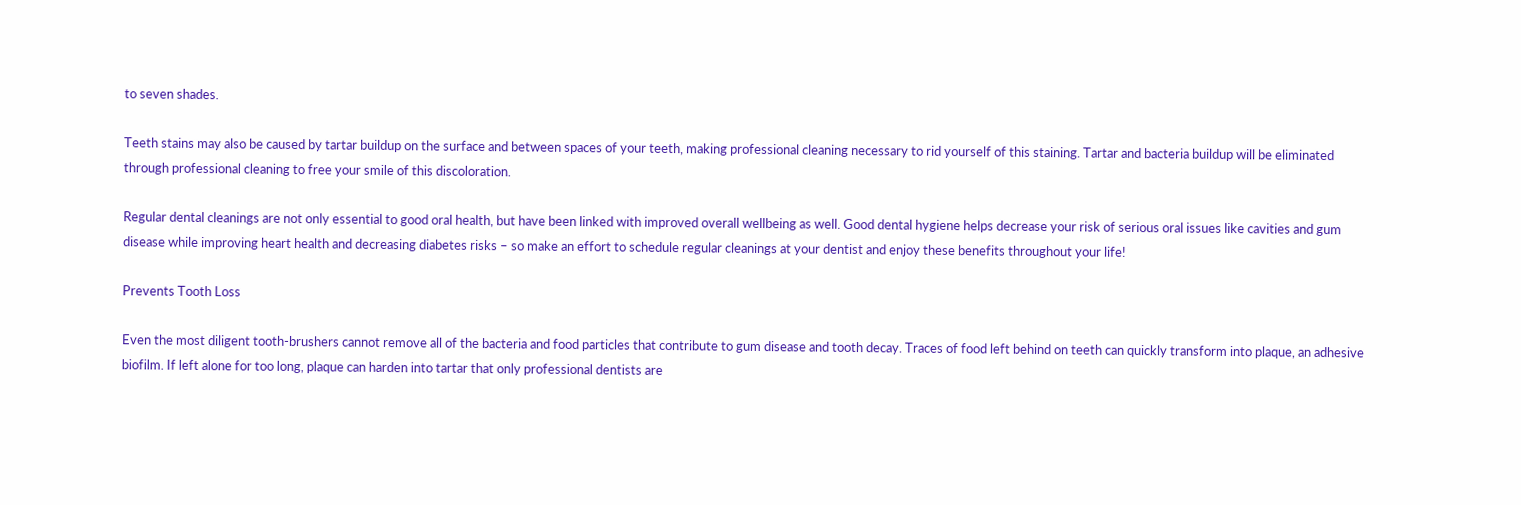to seven shades.

Teeth stains may also be caused by tartar buildup on the surface and between spaces of your teeth, making professional cleaning necessary to rid yourself of this staining. Tartar and bacteria buildup will be eliminated through professional cleaning to free your smile of this discoloration.

Regular dental cleanings are not only essential to good oral health, but have been linked with improved overall wellbeing as well. Good dental hygiene helps decrease your risk of serious oral issues like cavities and gum disease while improving heart health and decreasing diabetes risks – so make an effort to schedule regular cleanings at your dentist and enjoy these benefits throughout your life!

Prevents Tooth Loss

Even the most diligent tooth-brushers cannot remove all of the bacteria and food particles that contribute to gum disease and tooth decay. Traces of food left behind on teeth can quickly transform into plaque, an adhesive biofilm. If left alone for too long, plaque can harden into tartar that only professional dentists are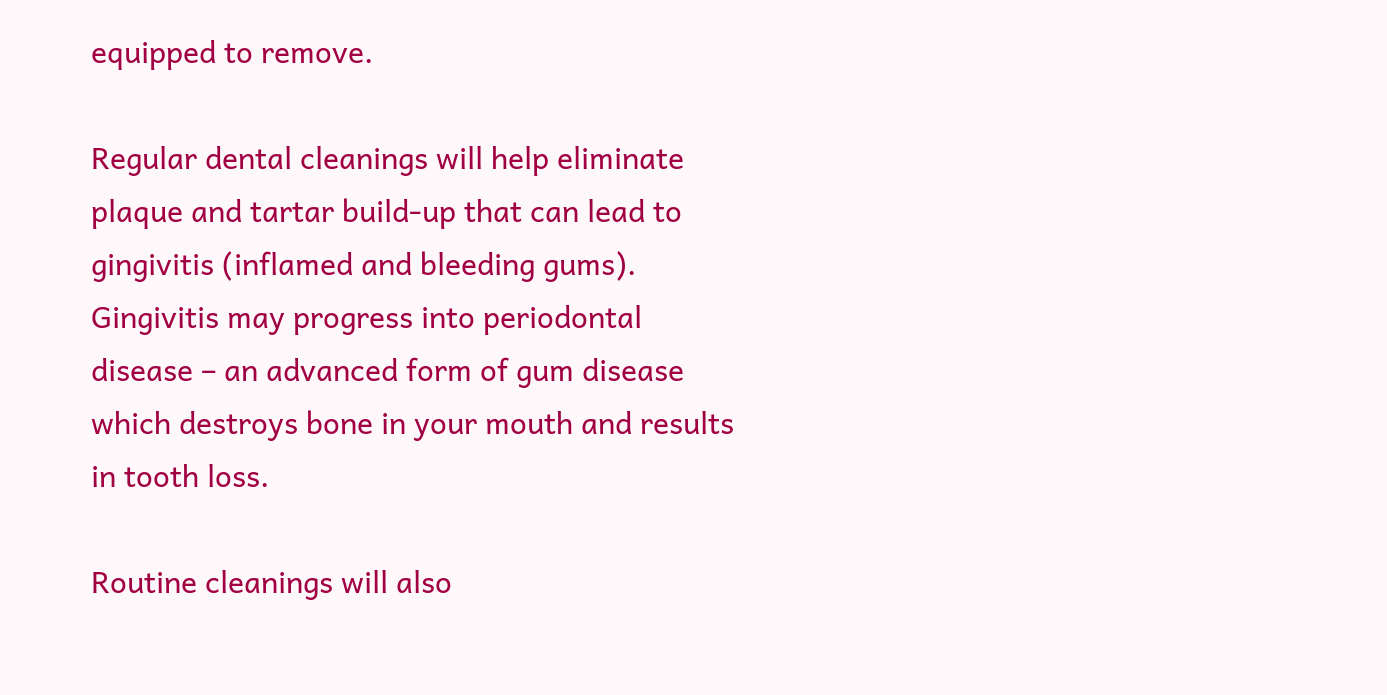equipped to remove.

Regular dental cleanings will help eliminate plaque and tartar build-up that can lead to gingivitis (inflamed and bleeding gums). Gingivitis may progress into periodontal disease – an advanced form of gum disease which destroys bone in your mouth and results in tooth loss.

Routine cleanings will also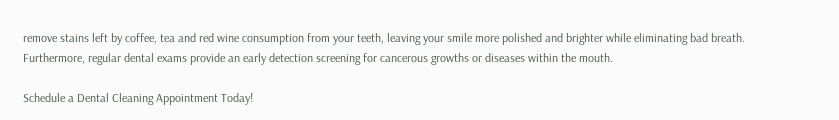remove stains left by coffee, tea and red wine consumption from your teeth, leaving your smile more polished and brighter while eliminating bad breath. Furthermore, regular dental exams provide an early detection screening for cancerous growths or diseases within the mouth.

Schedule a Dental Cleaning Appointment Today!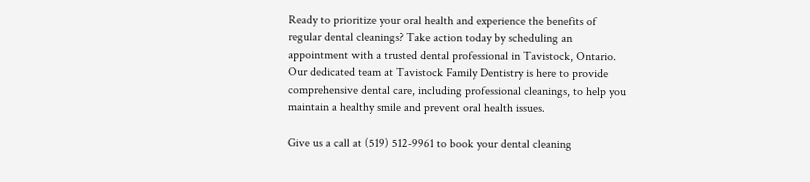Ready to prioritize your oral health and experience the benefits of regular dental cleanings? Take action today by scheduling an appointment with a trusted dental professional in Tavistock, Ontario. Our dedicated team at Tavistock Family Dentistry is here to provide comprehensive dental care, including professional cleanings, to help you maintain a healthy smile and prevent oral health issues.

Give us a call at (519) 512-9961 to book your dental cleaning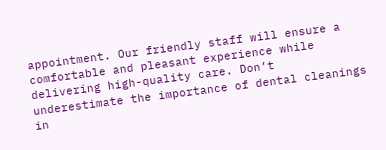appointment. Our friendly staff will ensure a comfortable and pleasant experience while delivering high-quality care. Don’t underestimate the importance of dental cleanings in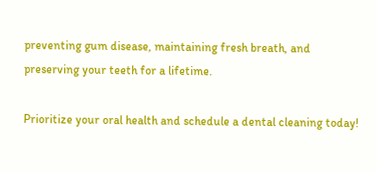preventing gum disease, maintaining fresh breath, and preserving your teeth for a lifetime.

Prioritize your oral health and schedule a dental cleaning today!